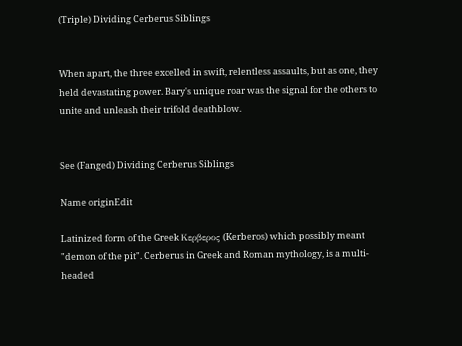(Triple) Dividing Cerberus Siblings


When apart, the three excelled in swift, relentless assaults, but as one, they held devastating power. Bary's unique roar was the signal for the others to unite and unleash their trifold deathblow.


See (Fanged) Dividing Cerberus Siblings

Name originEdit

Latinized form of the Greek Κερβερος (Kerberos) which possibly meant "demon of the pit". Cerberus in Greek and Roman mythology, is a multi-headed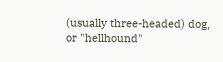(usually three-headed) dog, or "hellhound"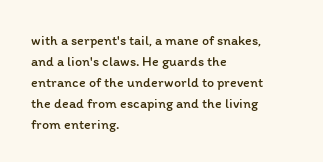with a serpent's tail, a mane of snakes, and a lion's claws. He guards the entrance of the underworld to prevent the dead from escaping and the living from entering.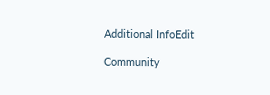Additional InfoEdit

Community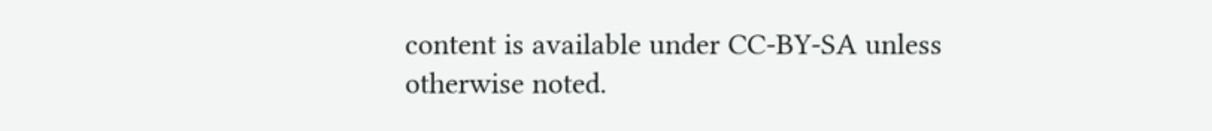content is available under CC-BY-SA unless otherwise noted.